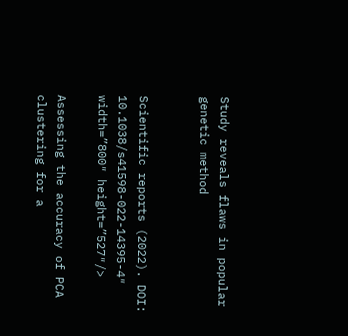Study reveals flaws in popular genetic method


Scientific reports (2022). DOI: 10.1038/s41598-022-14395-4″ width=”800″ height=”527″/>

Assessing the accuracy of PCA clustering for a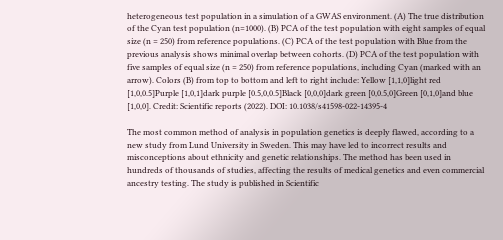heterogeneous test population in a simulation of a GWAS environment. (A) The true distribution of the Cyan test population (n=1000). (B) PCA of the test population with eight samples of equal size (n = 250) from reference populations. (C) PCA of the test population with Blue from the previous analysis shows minimal overlap between cohorts. (D) PCA of the test population with five samples of equal size (n = 250) from reference populations, including Cyan (marked with an arrow). Colors (B) from top to bottom and left to right include: Yellow [1,1,0]light red [1,0,0.5]Purple [1,0,1]dark purple [0.5,0,0.5]Black [0,0,0]dark green [0,0.5,0]Green [0,1,0]and blue [1,0,0]. Credit: Scientific reports (2022). DOI: 10.1038/s41598-022-14395-4

The most common method of analysis in population genetics is deeply flawed, according to a new study from Lund University in Sweden. This may have led to incorrect results and misconceptions about ethnicity and genetic relationships. The method has been used in hundreds of thousands of studies, affecting the results of medical genetics and even commercial ancestry testing. The study is published in Scientific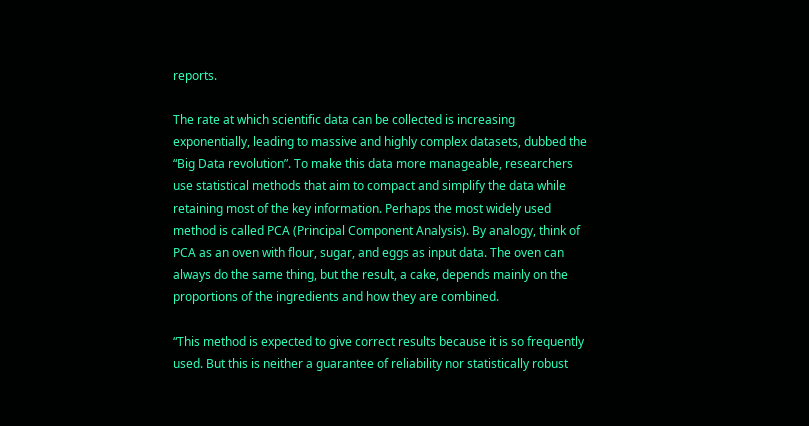reports.

The rate at which scientific data can be collected is increasing exponentially, leading to massive and highly complex datasets, dubbed the “Big Data revolution”. To make this data more manageable, researchers use statistical methods that aim to compact and simplify the data while retaining most of the key information. Perhaps the most widely used method is called PCA (Principal Component Analysis). By analogy, think of PCA as an oven with flour, sugar, and eggs as input data. The oven can always do the same thing, but the result, a cake, depends mainly on the proportions of the ingredients and how they are combined.

“This method is expected to give correct results because it is so frequently used. But this is neither a guarantee of reliability nor statistically robust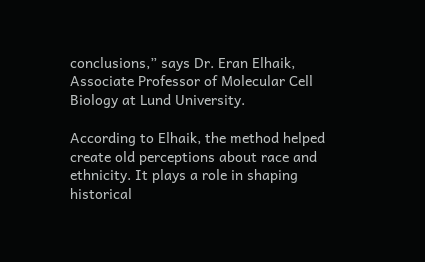conclusions,” says Dr. Eran Elhaik, Associate Professor of Molecular Cell Biology at Lund University.

According to Elhaik, the method helped create old perceptions about race and ethnicity. It plays a role in shaping historical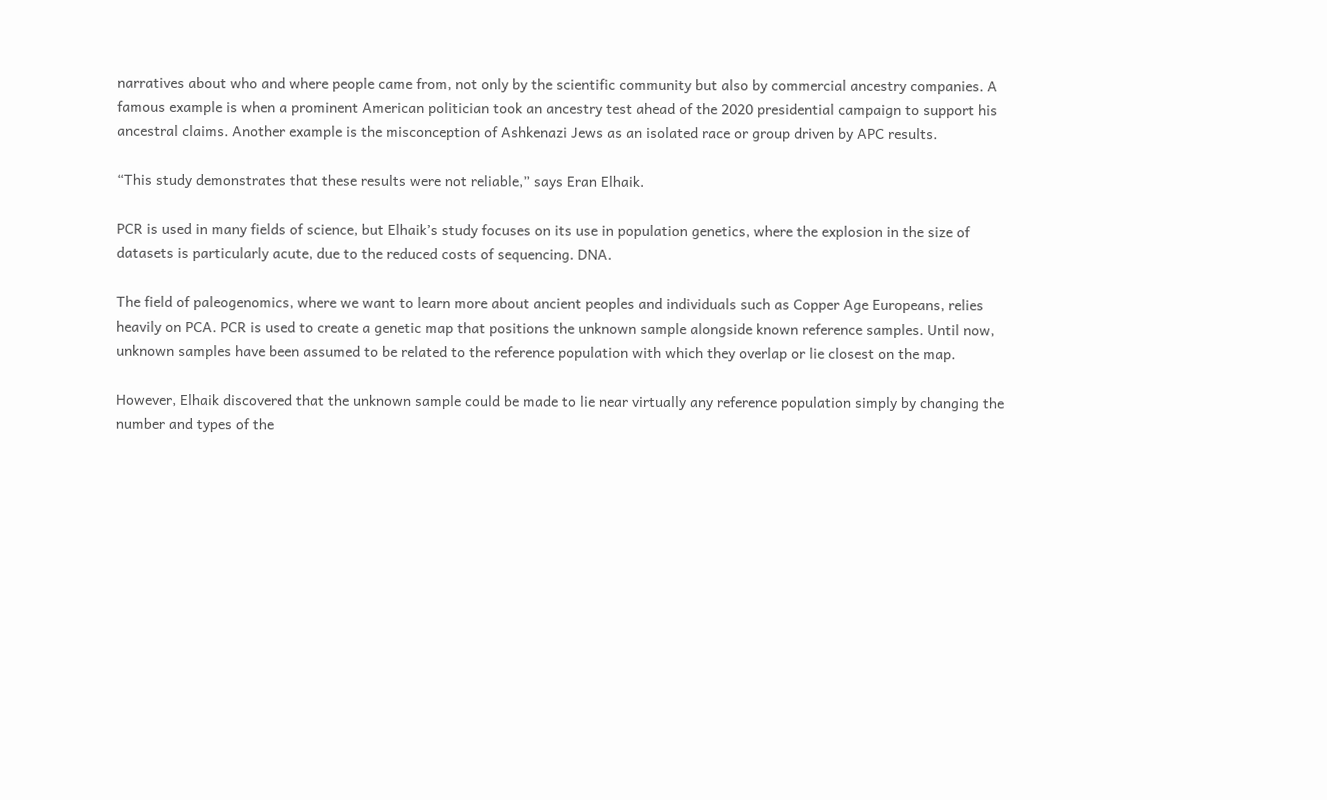narratives about who and where people came from, not only by the scientific community but also by commercial ancestry companies. A famous example is when a prominent American politician took an ancestry test ahead of the 2020 presidential campaign to support his ancestral claims. Another example is the misconception of Ashkenazi Jews as an isolated race or group driven by APC results.

“This study demonstrates that these results were not reliable,” says Eran Elhaik.

PCR is used in many fields of science, but Elhaik’s study focuses on its use in population genetics, where the explosion in the size of datasets is particularly acute, due to the reduced costs of sequencing. DNA.

The field of paleogenomics, where we want to learn more about ancient peoples and individuals such as Copper Age Europeans, relies heavily on PCA. PCR is used to create a genetic map that positions the unknown sample alongside known reference samples. Until now, unknown samples have been assumed to be related to the reference population with which they overlap or lie closest on the map.

However, Elhaik discovered that the unknown sample could be made to lie near virtually any reference population simply by changing the number and types of the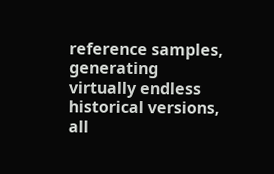reference samples, generating virtually endless historical versions, all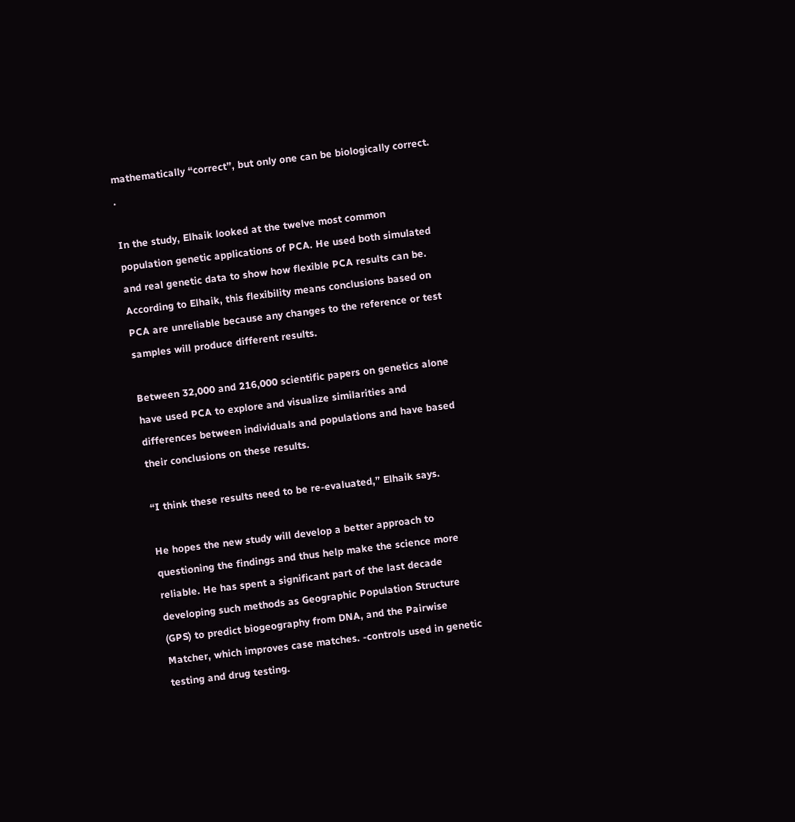mathematically “correct”, but only one can be biologically correct. .

In the study, Elhaik looked at the twelve most common population genetic applications of PCA. He used both simulated and real genetic data to show how flexible PCA results can be. According to Elhaik, this flexibility means conclusions based on PCA are unreliable because any changes to the reference or test samples will produce different results.

Between 32,000 and 216,000 scientific papers on genetics alone have used PCA to explore and visualize similarities and differences between individuals and populations and have based their conclusions on these results.

“I think these results need to be re-evaluated,” Elhaik says.

He hopes the new study will develop a better approach to questioning the findings and thus help make the science more reliable. He has spent a significant part of the last decade developing such methods as Geographic Population Structure (GPS) to predict biogeography from DNA, and the Pairwise Matcher, which improves case matches. -controls used in genetic testing and drug testing.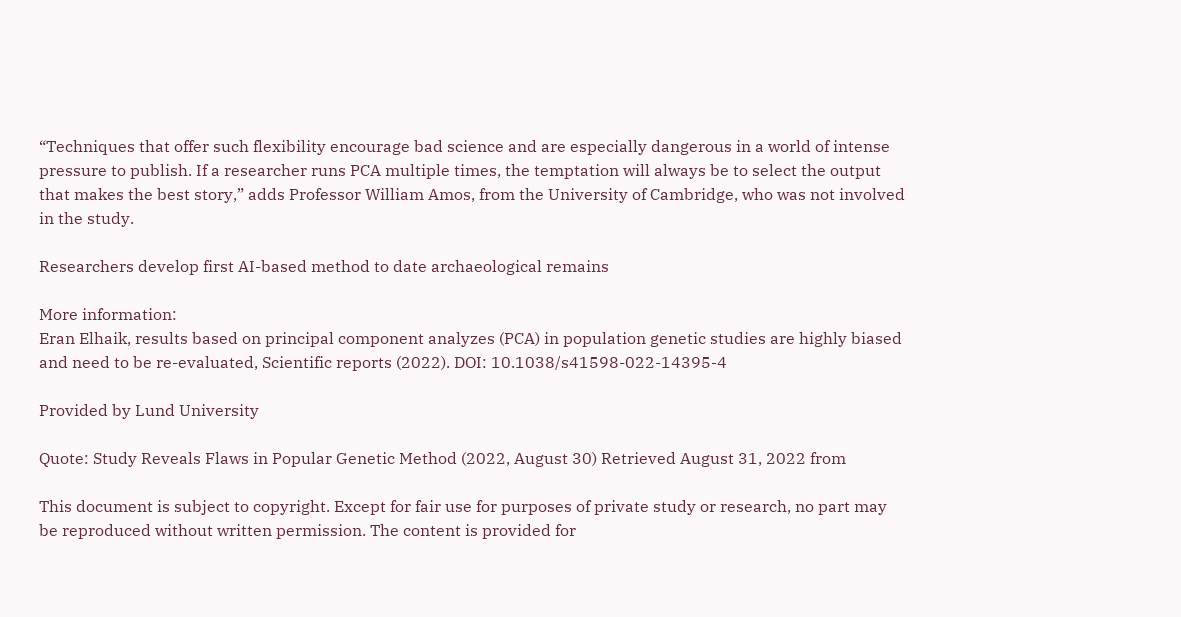“Techniques that offer such flexibility encourage bad science and are especially dangerous in a world of intense pressure to publish. If a researcher runs PCA multiple times, the temptation will always be to select the output that makes the best story,” adds Professor William Amos, from the University of Cambridge, who was not involved in the study.

Researchers develop first AI-based method to date archaeological remains

More information:
Eran Elhaik, results based on principal component analyzes (PCA) in population genetic studies are highly biased and need to be re-evaluated, Scientific reports (2022). DOI: 10.1038/s41598-022-14395-4

Provided by Lund University

Quote: Study Reveals Flaws in Popular Genetic Method (2022, August 30) Retrieved August 31, 2022 from

This document is subject to copyright. Except for fair use for purposes of private study or research, no part may be reproduced without written permission. The content is provided for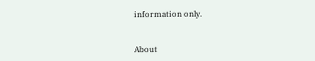information only.


About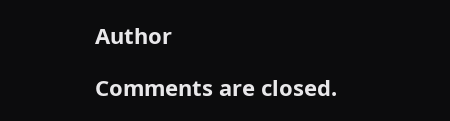Author

Comments are closed.